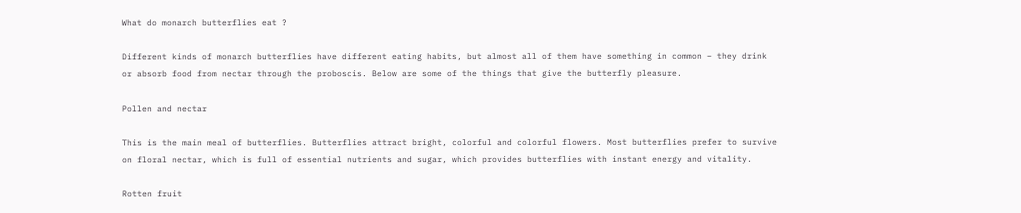What do monarch butterflies eat ?

Different kinds of monarch butterflies have different eating habits, but almost all of them have something in common – they drink or absorb food from nectar through the proboscis. Below are some of the things that give the butterfly pleasure.

Pollen and nectar

This is the main meal of butterflies. Butterflies attract bright, colorful and colorful flowers. Most butterflies prefer to survive on floral nectar, which is full of essential nutrients and sugar, which provides butterflies with instant energy and vitality.

Rotten fruit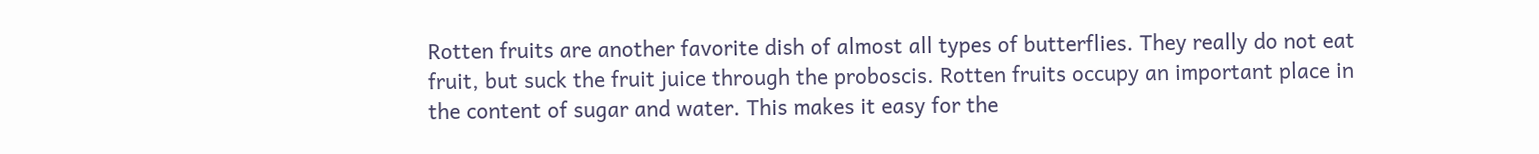Rotten fruits are another favorite dish of almost all types of butterflies. They really do not eat fruit, but suck the fruit juice through the proboscis. Rotten fruits occupy an important place in the content of sugar and water. This makes it easy for the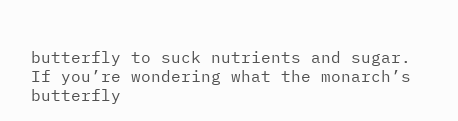butterfly to suck nutrients and sugar. If you’re wondering what the monarch’s butterfly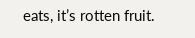eats, it’s rotten fruit.